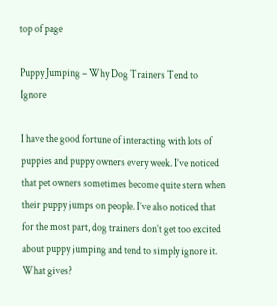top of page

Puppy Jumping – Why Dog Trainers Tend to Ignore

I have the good fortune of interacting with lots of puppies and puppy owners every week. I’ve noticed that pet owners sometimes become quite stern when their puppy jumps on people. I’ve also noticed that for the most part, dog trainers don’t get too excited about puppy jumping and tend to simply ignore it. What gives?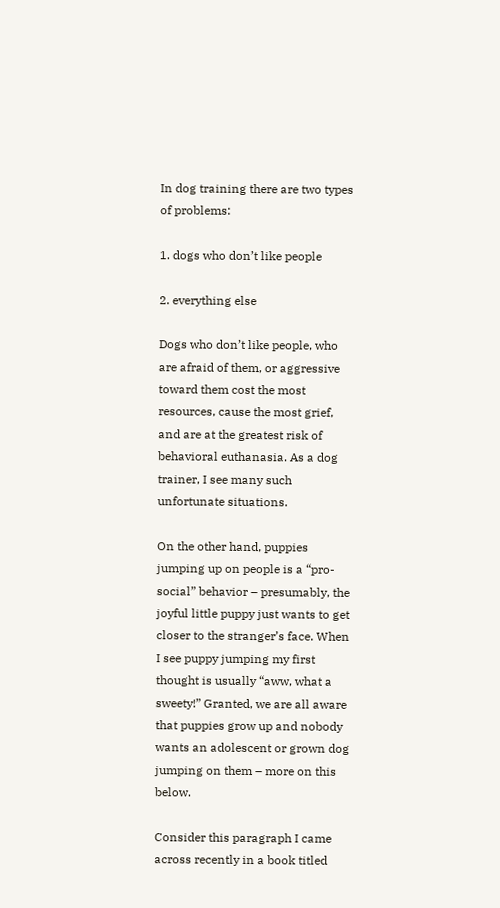In dog training there are two types of problems:

1. dogs who don’t like people

2. everything else

Dogs who don’t like people, who are afraid of them, or aggressive toward them cost the most resources, cause the most grief, and are at the greatest risk of behavioral euthanasia. As a dog trainer, I see many such unfortunate situations.

On the other hand, puppies jumping up on people is a “pro-social” behavior – presumably, the joyful little puppy just wants to get closer to the stranger’s face. When I see puppy jumping my first thought is usually “aww, what a sweety!” Granted, we are all aware that puppies grow up and nobody wants an adolescent or grown dog jumping on them – more on this below.

Consider this paragraph I came across recently in a book titled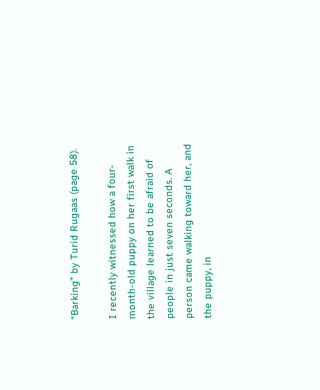“Barking” by Turid Rugaas (page 58).

I recently witnessed how a four-month-old puppy on her first walk in the village learned to be afraid of people in just seven seconds. A person came walking toward her, and the puppy, in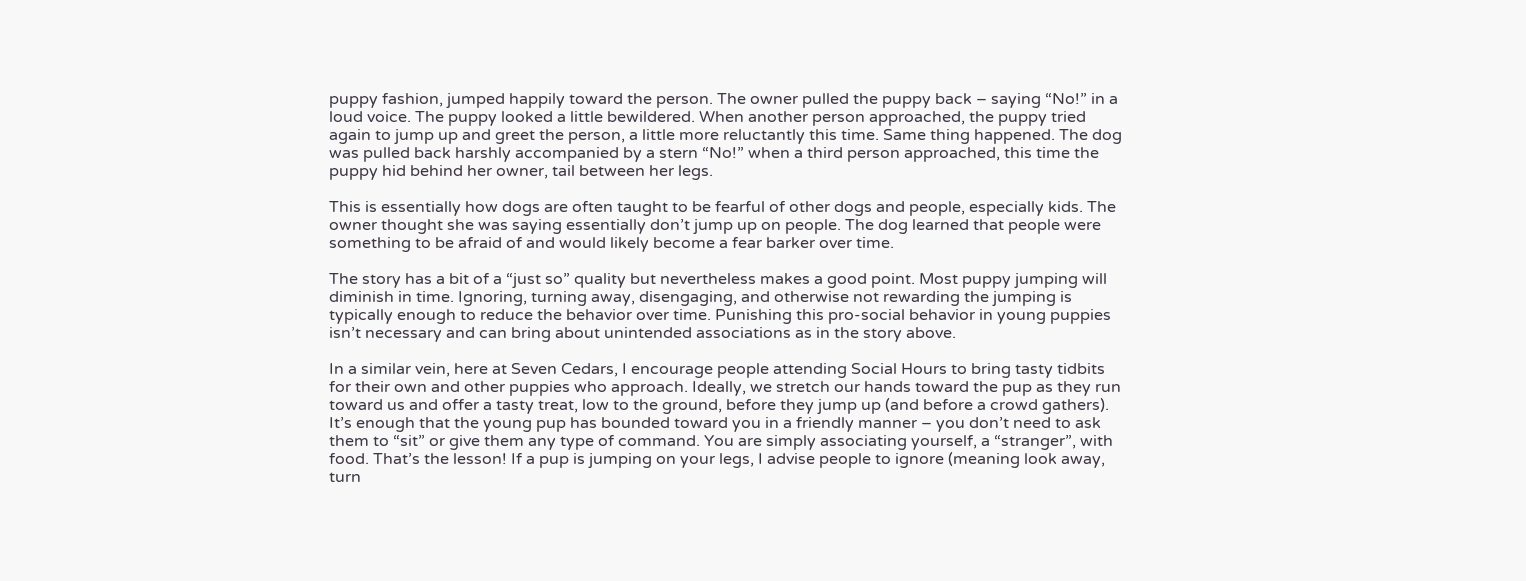puppy fashion, jumped happily toward the person. The owner pulled the puppy back – saying “No!” in a loud voice. The puppy looked a little bewildered. When another person approached, the puppy tried again to jump up and greet the person, a little more reluctantly this time. Same thing happened. The dog was pulled back harshly accompanied by a stern “No!” when a third person approached, this time the puppy hid behind her owner, tail between her legs.

This is essentially how dogs are often taught to be fearful of other dogs and people, especially kids. The owner thought she was saying essentially don’t jump up on people. The dog learned that people were something to be afraid of and would likely become a fear barker over time.

The story has a bit of a “just so” quality but nevertheless makes a good point. Most puppy jumping will diminish in time. Ignoring, turning away, disengaging, and otherwise not rewarding the jumping is typically enough to reduce the behavior over time. Punishing this pro-social behavior in young puppies isn’t necessary and can bring about unintended associations as in the story above.

In a similar vein, here at Seven Cedars, I encourage people attending Social Hours to bring tasty tidbits for their own and other puppies who approach. Ideally, we stretch our hands toward the pup as they run toward us and offer a tasty treat, low to the ground, before they jump up (and before a crowd gathers). It’s enough that the young pup has bounded toward you in a friendly manner – you don’t need to ask them to “sit” or give them any type of command. You are simply associating yourself, a “stranger”, with food. That’s the lesson! If a pup is jumping on your legs, I advise people to ignore (meaning look away, turn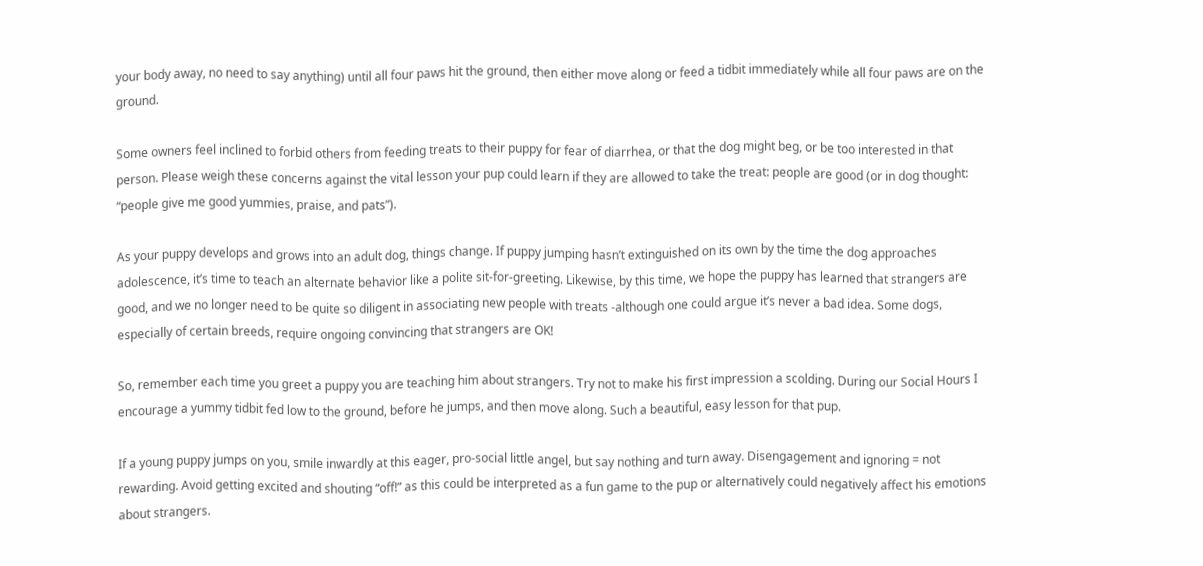your body away, no need to say anything) until all four paws hit the ground, then either move along or feed a tidbit immediately while all four paws are on the ground.

Some owners feel inclined to forbid others from feeding treats to their puppy for fear of diarrhea, or that the dog might beg, or be too interested in that person. Please weigh these concerns against the vital lesson your pup could learn if they are allowed to take the treat: people are good (or in dog thought: “people give me good yummies, praise, and pats”).

As your puppy develops and grows into an adult dog, things change. If puppy jumping hasn’t extinguished on its own by the time the dog approaches adolescence, it’s time to teach an alternate behavior like a polite sit-for-greeting. Likewise, by this time, we hope the puppy has learned that strangers are good, and we no longer need to be quite so diligent in associating new people with treats -although one could argue it’s never a bad idea. Some dogs, especially of certain breeds, require ongoing convincing that strangers are OK!

So, remember each time you greet a puppy you are teaching him about strangers. Try not to make his first impression a scolding. During our Social Hours I encourage a yummy tidbit fed low to the ground, before he jumps, and then move along. Such a beautiful, easy lesson for that pup.

If a young puppy jumps on you, smile inwardly at this eager, pro-social little angel, but say nothing and turn away. Disengagement and ignoring = not rewarding. Avoid getting excited and shouting “off!” as this could be interpreted as a fun game to the pup or alternatively could negatively affect his emotions about strangers.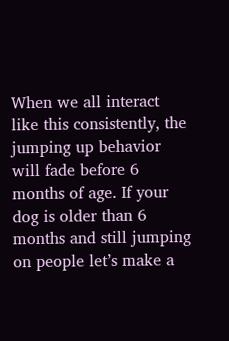When we all interact like this consistently, the jumping up behavior will fade before 6 months of age. If your dog is older than 6 months and still jumping on people let’s make a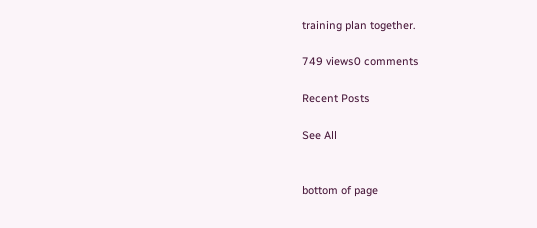training plan together.

749 views0 comments

Recent Posts

See All


bottom of page